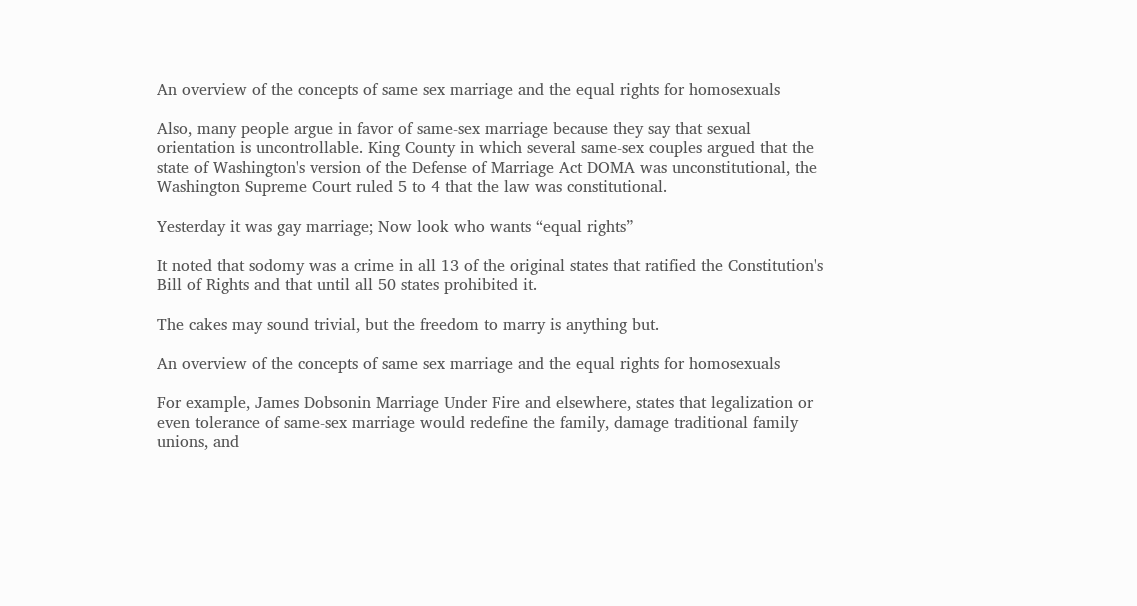An overview of the concepts of same sex marriage and the equal rights for homosexuals

Also, many people argue in favor of same-sex marriage because they say that sexual orientation is uncontrollable. King County in which several same-sex couples argued that the state of Washington's version of the Defense of Marriage Act DOMA was unconstitutional, the Washington Supreme Court ruled 5 to 4 that the law was constitutional.

Yesterday it was gay marriage; Now look who wants “equal rights”

It noted that sodomy was a crime in all 13 of the original states that ratified the Constitution's Bill of Rights and that until all 50 states prohibited it.

The cakes may sound trivial, but the freedom to marry is anything but.

An overview of the concepts of same sex marriage and the equal rights for homosexuals

For example, James Dobsonin Marriage Under Fire and elsewhere, states that legalization or even tolerance of same-sex marriage would redefine the family, damage traditional family unions, and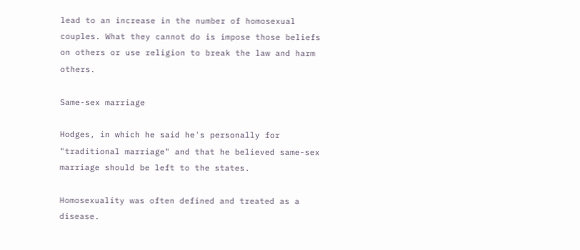lead to an increase in the number of homosexual couples. What they cannot do is impose those beliefs on others or use religion to break the law and harm others.

Same-sex marriage

Hodges, in which he said he's personally for "traditional marriage" and that he believed same-sex marriage should be left to the states.

Homosexuality was often defined and treated as a disease.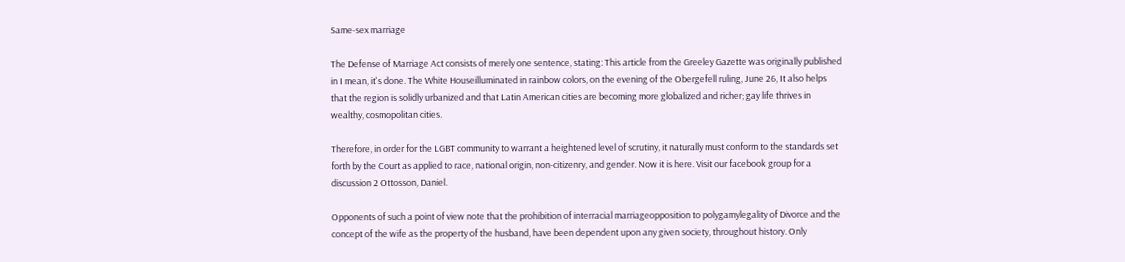Same-sex marriage

The Defense of Marriage Act consists of merely one sentence, stating: This article from the Greeley Gazette was originally published in I mean, it's done. The White Houseilluminated in rainbow colors, on the evening of the Obergefell ruling, June 26, It also helps that the region is solidly urbanized and that Latin American cities are becoming more globalized and richer; gay life thrives in wealthy, cosmopolitan cities.

Therefore, in order for the LGBT community to warrant a heightened level of scrutiny, it naturally must conform to the standards set forth by the Court as applied to race, national origin, non-citizenry, and gender. Now it is here. Visit our facebook group for a discussion 2 Ottosson, Daniel.

Opponents of such a point of view note that the prohibition of interracial marriageopposition to polygamylegality of Divorce and the concept of the wife as the property of the husband, have been dependent upon any given society, throughout history. Only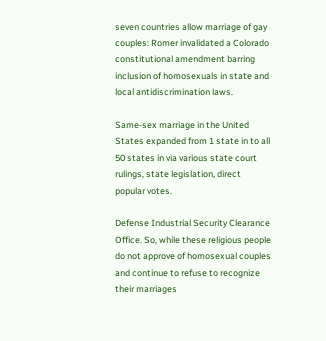seven countries allow marriage of gay couples: Romer invalidated a Colorado constitutional amendment barring inclusion of homosexuals in state and local antidiscrimination laws.

Same-sex marriage in the United States expanded from 1 state in to all 50 states in via various state court rulings, state legislation, direct popular votes.

Defense Industrial Security Clearance Office. So, while these religious people do not approve of homosexual couples and continue to refuse to recognize their marriages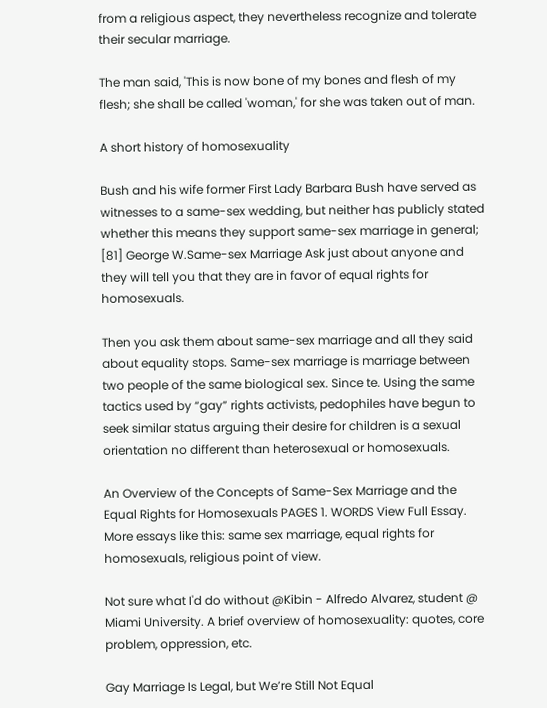from a religious aspect, they nevertheless recognize and tolerate their secular marriage.

The man said, 'This is now bone of my bones and flesh of my flesh; she shall be called 'woman,' for she was taken out of man.

A short history of homosexuality

Bush and his wife former First Lady Barbara Bush have served as witnesses to a same-sex wedding, but neither has publicly stated whether this means they support same-sex marriage in general; [81] George W.Same-sex Marriage Ask just about anyone and they will tell you that they are in favor of equal rights for homosexuals.

Then you ask them about same-sex marriage and all they said about equality stops. Same-sex marriage is marriage between two people of the same biological sex. Since te. Using the same tactics used by “gay” rights activists, pedophiles have begun to seek similar status arguing their desire for children is a sexual orientation no different than heterosexual or homosexuals.

An Overview of the Concepts of Same-Sex Marriage and the Equal Rights for Homosexuals PAGES 1. WORDS View Full Essay. More essays like this: same sex marriage, equal rights for homosexuals, religious point of view.

Not sure what I'd do without @Kibin - Alfredo Alvarez, student @ Miami University. A brief overview of homosexuality: quotes, core problem, oppression, etc.

Gay Marriage Is Legal, but We’re Still Not Equal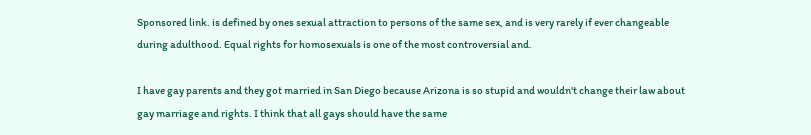Sponsored link. is defined by ones sexual attraction to persons of the same sex, and is very rarely if ever changeable during adulthood. Equal rights for homosexuals is one of the most controversial and.

I have gay parents and they got married in San Diego because Arizona is so stupid and wouldn't change their law about gay marriage and rights. I think that all gays should have the same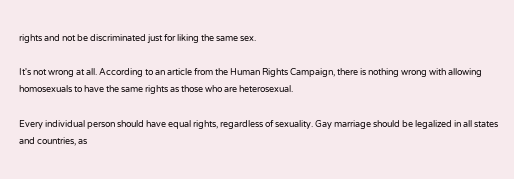rights and not be discriminated just for liking the same sex.

It's not wrong at all. According to an article from the Human Rights Campaign, there is nothing wrong with allowing homosexuals to have the same rights as those who are heterosexual.

Every individual person should have equal rights, regardless of sexuality. Gay marriage should be legalized in all states and countries, as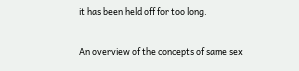it has been held off for too long.

An overview of the concepts of same sex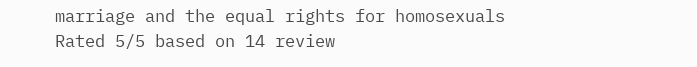marriage and the equal rights for homosexuals
Rated 5/5 based on 14 review